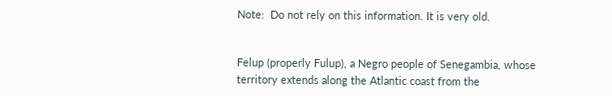Note:  Do not rely on this information. It is very old.


Felup (properly Fulup), a Negro people of Senegambia, whose territory extends along the Atlantic coast from the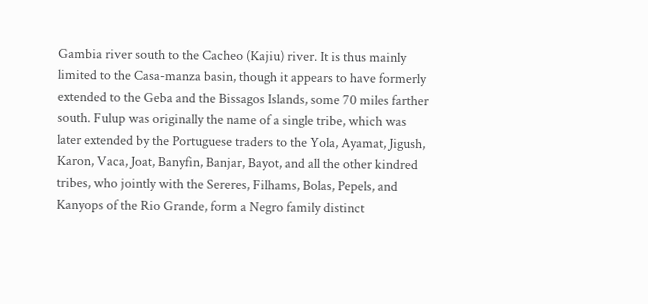Gambia river south to the Cacheo (Kajiu) river. It is thus mainly limited to the Casa-manza basin, though it appears to have formerly extended to the Geba and the Bissagos Islands, some 70 miles farther south. Fulup was originally the name of a single tribe, which was later extended by the Portuguese traders to the Yola, Ayamat, Jigush, Karon, Vaca, Joat, Banyfin, Banjar, Bayot, and all the other kindred tribes, who jointly with the Sereres, Filhams, Bolas, Pepels, and Kanyops of the Rio Grande, form a Negro family distinct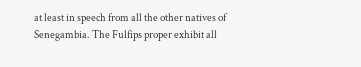at least in speech from all the other natives of Senegambia. The Fulfips proper exhibit all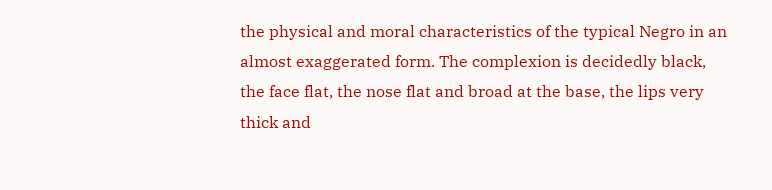the physical and moral characteristics of the typical Negro in an almost exaggerated form. The complexion is decidedly black, the face flat, the nose flat and broad at the base, the lips very thick and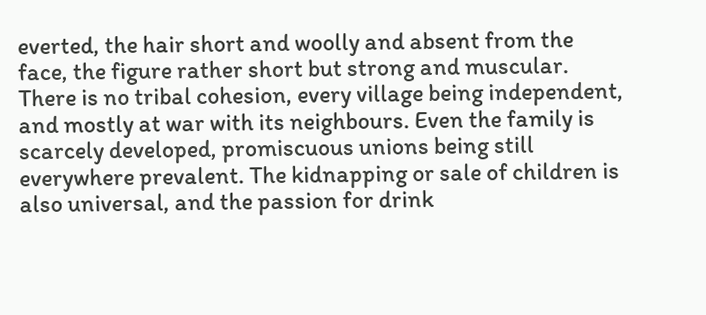everted, the hair short and woolly and absent from the face, the figure rather short but strong and muscular. There is no tribal cohesion, every village being independent, and mostly at war with its neighbours. Even the family is scarcely developed, promiscuous unions being still everywhere prevalent. The kidnapping or sale of children is also universal, and the passion for drink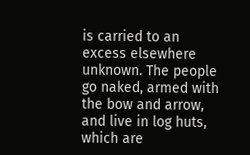is carried to an excess elsewhere unknown. The people go naked, armed with the bow and arrow, and live in log huts, which are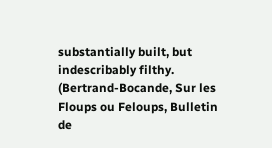substantially built, but indescribably filthy. (Bertrand-Bocande, Sur les Floups ou Feloups, Bulletin de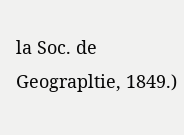la Soc. de Geograpltie, 1849.)